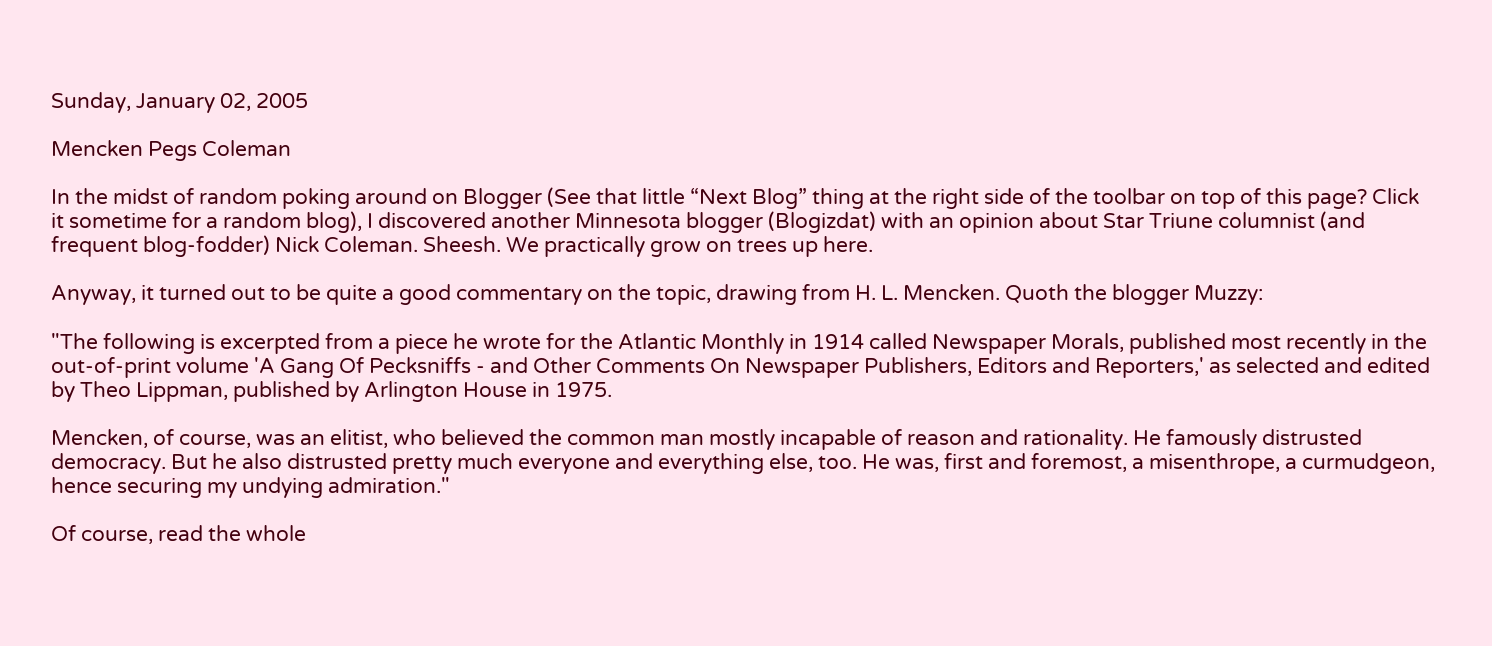Sunday, January 02, 2005

Mencken Pegs Coleman

In the midst of random poking around on Blogger (See that little “Next Blog” thing at the right side of the toolbar on top of this page? Click it sometime for a random blog), I discovered another Minnesota blogger (Blogizdat) with an opinion about Star Triune columnist (and frequent blog-fodder) Nick Coleman. Sheesh. We practically grow on trees up here.

Anyway, it turned out to be quite a good commentary on the topic, drawing from H. L. Mencken. Quoth the blogger Muzzy:

"The following is excerpted from a piece he wrote for the Atlantic Monthly in 1914 called Newspaper Morals, published most recently in the out-of-print volume 'A Gang Of Pecksniffs - and Other Comments On Newspaper Publishers, Editors and Reporters,' as selected and edited by Theo Lippman, published by Arlington House in 1975.

Mencken, of course, was an elitist, who believed the common man mostly incapable of reason and rationality. He famously distrusted democracy. But he also distrusted pretty much everyone and everything else, too. He was, first and foremost, a misenthrope, a curmudgeon, hence securing my undying admiration."

Of course, read the whole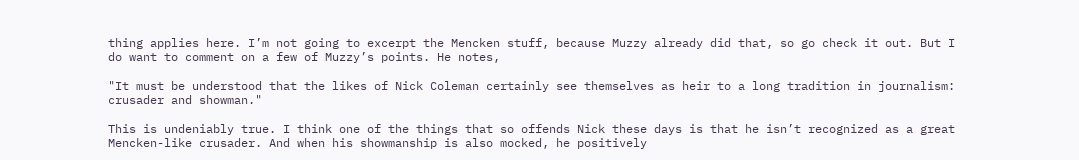thing applies here. I’m not going to excerpt the Mencken stuff, because Muzzy already did that, so go check it out. But I do want to comment on a few of Muzzy’s points. He notes,

"It must be understood that the likes of Nick Coleman certainly see themselves as heir to a long tradition in journalism: crusader and showman."

This is undeniably true. I think one of the things that so offends Nick these days is that he isn’t recognized as a great Mencken-like crusader. And when his showmanship is also mocked, he positively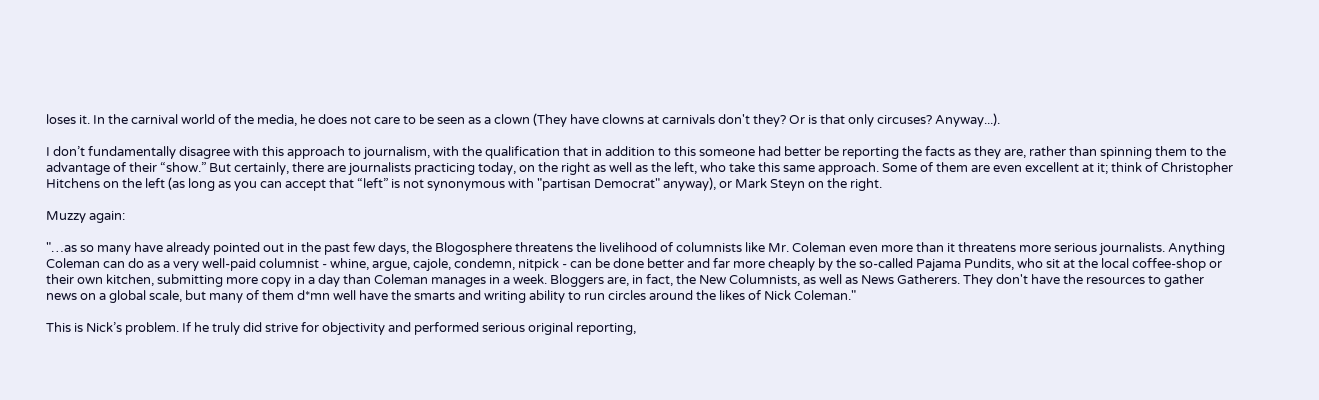loses it. In the carnival world of the media, he does not care to be seen as a clown (They have clowns at carnivals don't they? Or is that only circuses? Anyway...).

I don’t fundamentally disagree with this approach to journalism, with the qualification that in addition to this someone had better be reporting the facts as they are, rather than spinning them to the advantage of their “show.” But certainly, there are journalists practicing today, on the right as well as the left, who take this same approach. Some of them are even excellent at it; think of Christopher Hitchens on the left (as long as you can accept that “left” is not synonymous with "partisan Democrat" anyway), or Mark Steyn on the right.

Muzzy again:

"…as so many have already pointed out in the past few days, the Blogosphere threatens the livelihood of columnists like Mr. Coleman even more than it threatens more serious journalists. Anything Coleman can do as a very well-paid columnist - whine, argue, cajole, condemn, nitpick - can be done better and far more cheaply by the so-called Pajama Pundits, who sit at the local coffee-shop or their own kitchen, submitting more copy in a day than Coleman manages in a week. Bloggers are, in fact, the New Columnists, as well as News Gatherers. They don't have the resources to gather news on a global scale, but many of them d*mn well have the smarts and writing ability to run circles around the likes of Nick Coleman."

This is Nick’s problem. If he truly did strive for objectivity and performed serious original reporting,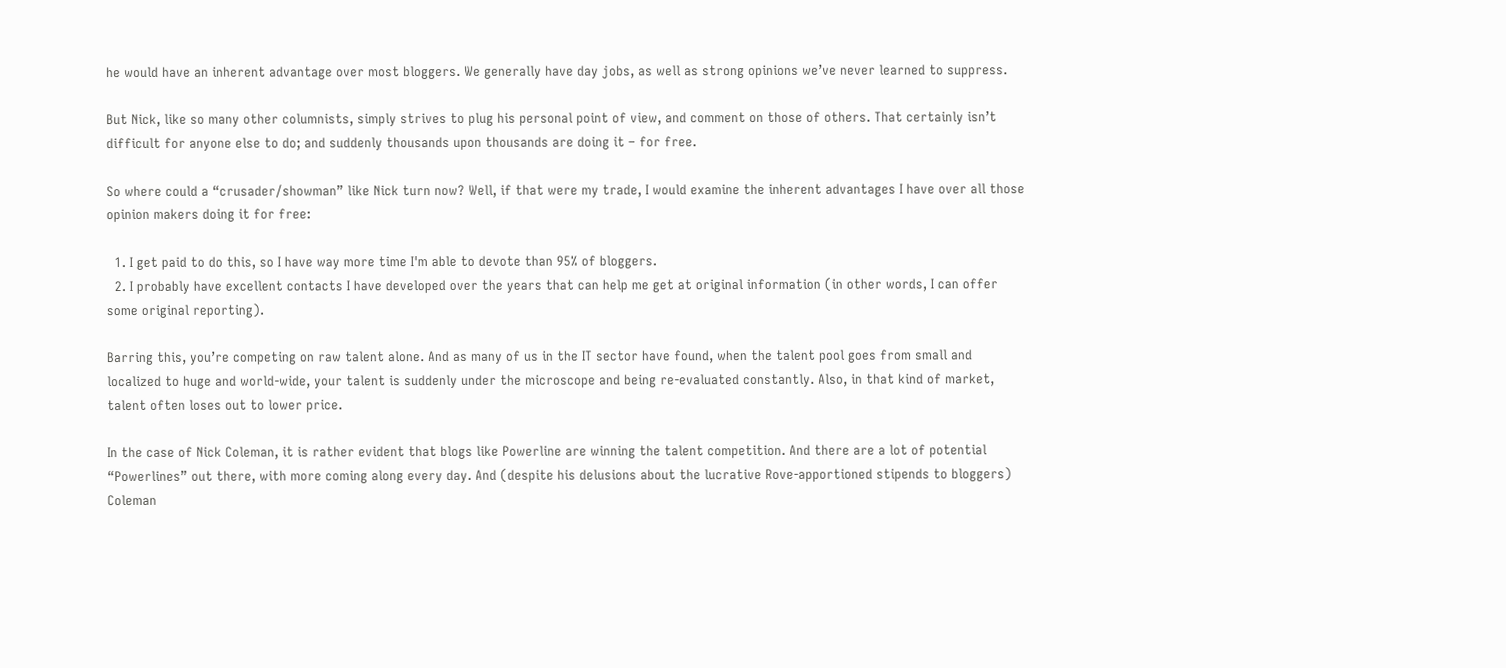he would have an inherent advantage over most bloggers. We generally have day jobs, as well as strong opinions we’ve never learned to suppress.

But Nick, like so many other columnists, simply strives to plug his personal point of view, and comment on those of others. That certainly isn’t difficult for anyone else to do; and suddenly thousands upon thousands are doing it – for free.

So where could a “crusader/showman” like Nick turn now? Well, if that were my trade, I would examine the inherent advantages I have over all those opinion makers doing it for free:

  1. I get paid to do this, so I have way more time I'm able to devote than 95% of bloggers.
  2. I probably have excellent contacts I have developed over the years that can help me get at original information (in other words, I can offer some original reporting).

Barring this, you’re competing on raw talent alone. And as many of us in the IT sector have found, when the talent pool goes from small and localized to huge and world-wide, your talent is suddenly under the microscope and being re-evaluated constantly. Also, in that kind of market, talent often loses out to lower price.

In the case of Nick Coleman, it is rather evident that blogs like Powerline are winning the talent competition. And there are a lot of potential “Powerlines” out there, with more coming along every day. And (despite his delusions about the lucrative Rove-apportioned stipends to bloggers) Coleman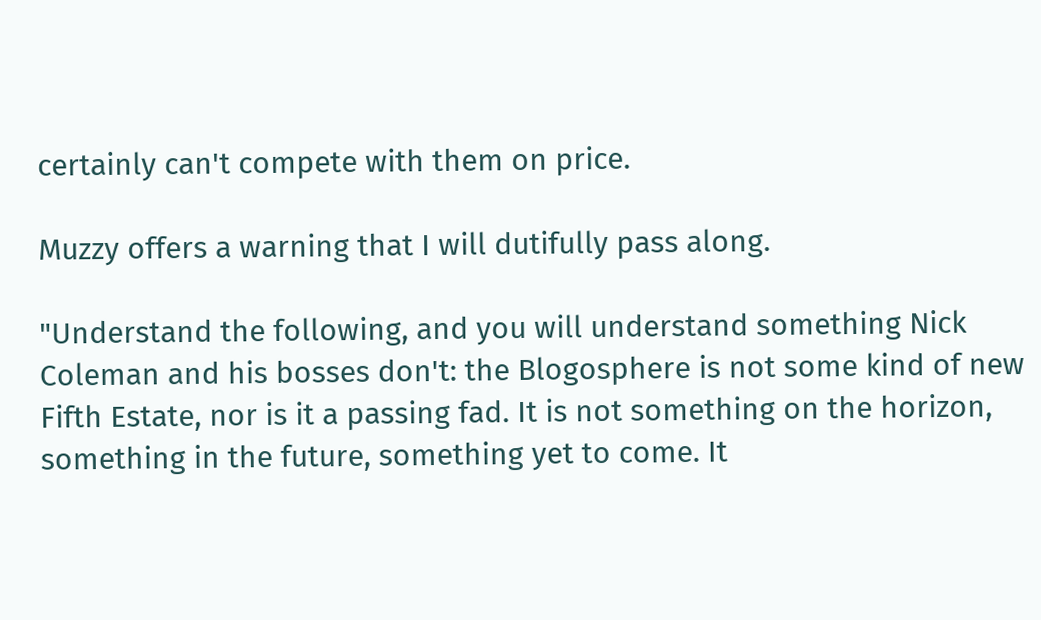certainly can't compete with them on price.

Muzzy offers a warning that I will dutifully pass along.

"Understand the following, and you will understand something Nick Coleman and his bosses don't: the Blogosphere is not some kind of new Fifth Estate, nor is it a passing fad. It is not something on the horizon, something in the future, something yet to come. It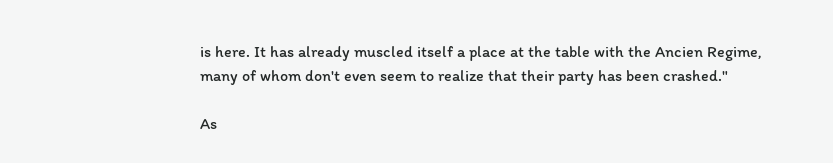is here. It has already muscled itself a place at the table with the Ancien Regime, many of whom don't even seem to realize that their party has been crashed."

As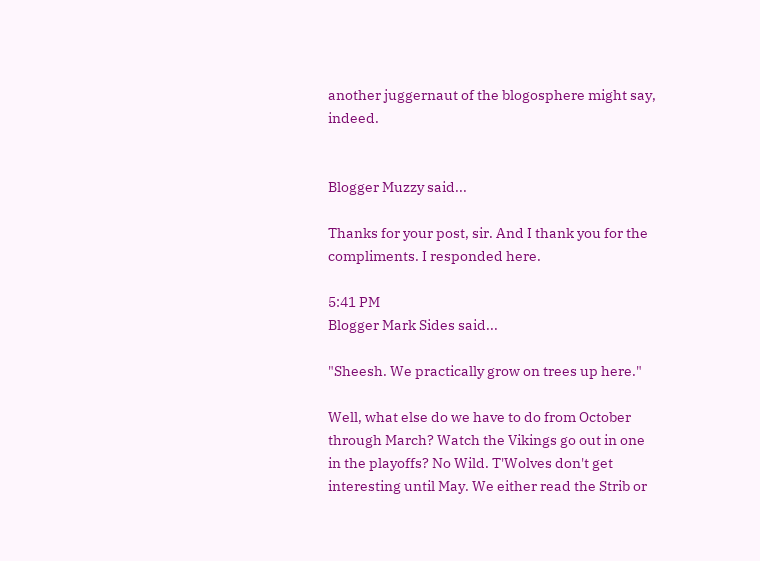another juggernaut of the blogosphere might say, indeed.


Blogger Muzzy said...

Thanks for your post, sir. And I thank you for the compliments. I responded here.

5:41 PM
Blogger Mark Sides said...

"Sheesh. We practically grow on trees up here."

Well, what else do we have to do from October through March? Watch the Vikings go out in one in the playoffs? No Wild. T'Wolves don't get interesting until May. We either read the Strib or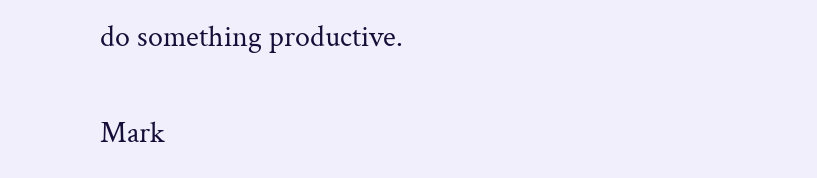do something productive.

Mark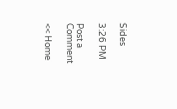Sides

3:26 PM

Post a Comment

<< Home